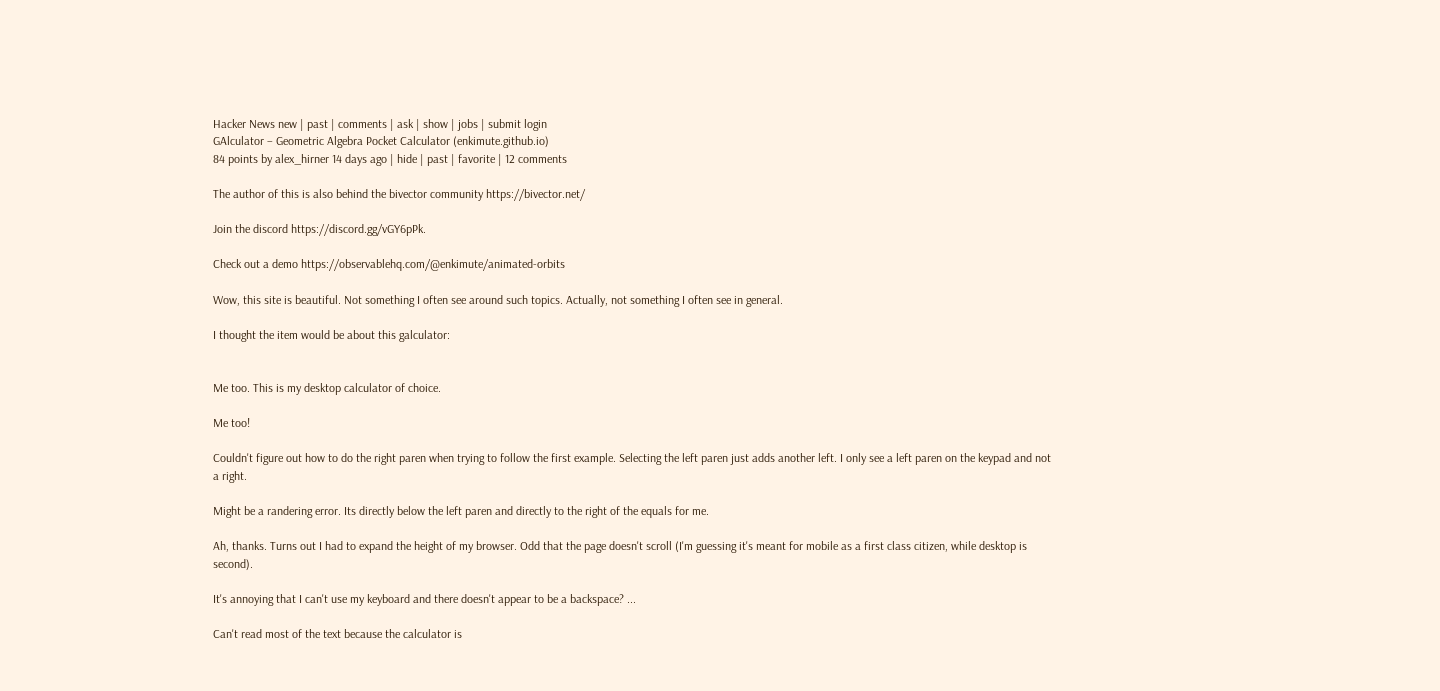Hacker News new | past | comments | ask | show | jobs | submit login
GAlculator – Geometric Algebra Pocket Calculator (enkimute.github.io)
84 points by alex_hirner 14 days ago | hide | past | favorite | 12 comments

The author of this is also behind the bivector community https://bivector.net/

Join the discord https://discord.gg/vGY6pPk.

Check out a demo https://observablehq.com/@enkimute/animated-orbits

Wow, this site is beautiful. Not something I often see around such topics. Actually, not something I often see in general.

I thought the item would be about this galculator:


Me too. This is my desktop calculator of choice.

Me too!

Couldn't figure out how to do the right paren when trying to follow the first example. Selecting the left paren just adds another left. I only see a left paren on the keypad and not a right.

Might be a randering error. Its directly below the left paren and directly to the right of the equals for me.

Ah, thanks. Turns out I had to expand the height of my browser. Odd that the page doesn't scroll (I'm guessing it's meant for mobile as a first class citizen, while desktop is second).

It's annoying that I can't use my keyboard and there doesn't appear to be a backspace? ...

Can't read most of the text because the calculator is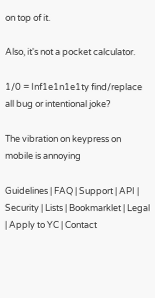on top of it.

Also, it's not a pocket calculator.

1/0 = Inf1e1n1e1ty find/replace all bug or intentional joke?

The vibration on keypress on mobile is annoying

Guidelines | FAQ | Support | API | Security | Lists | Bookmarklet | Legal | Apply to YC | Contact